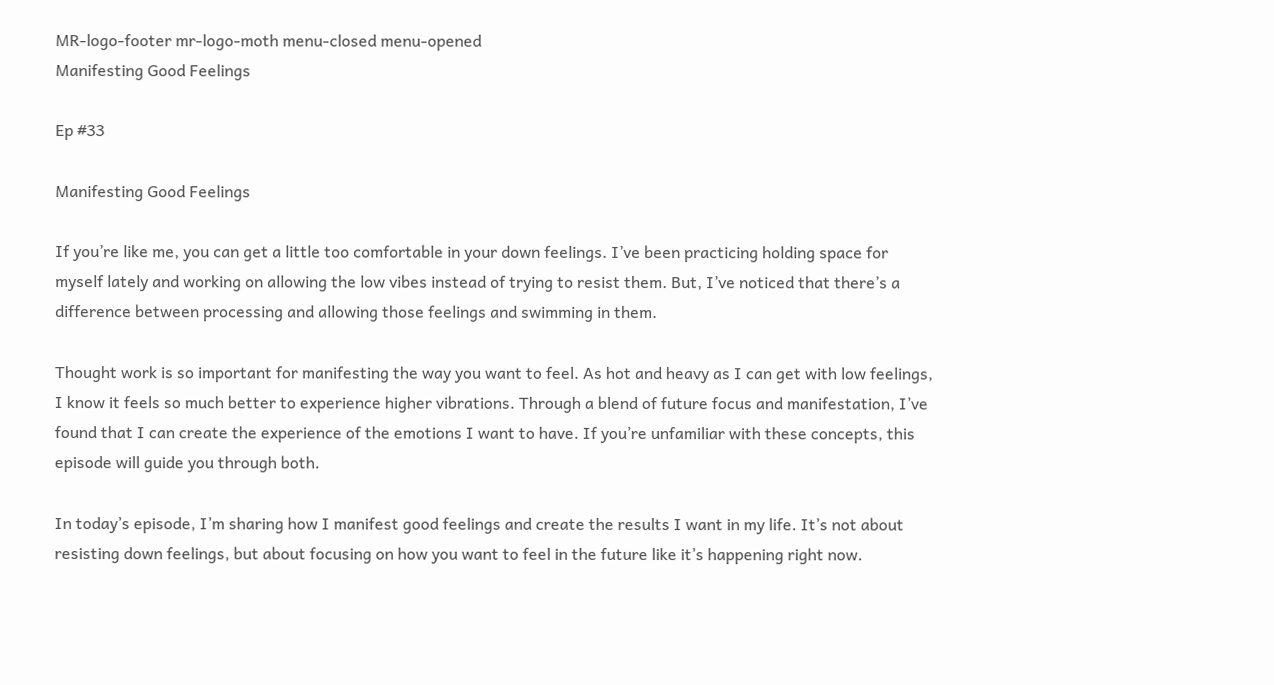MR-logo-footer mr-logo-moth menu-closed menu-opened
Manifesting Good Feelings

Ep #33

Manifesting Good Feelings

If you’re like me, you can get a little too comfortable in your down feelings. I’ve been practicing holding space for myself lately and working on allowing the low vibes instead of trying to resist them. But, I’ve noticed that there’s a difference between processing and allowing those feelings and swimming in them.

Thought work is so important for manifesting the way you want to feel. As hot and heavy as I can get with low feelings, I know it feels so much better to experience higher vibrations. Through a blend of future focus and manifestation, I’ve found that I can create the experience of the emotions I want to have. If you’re unfamiliar with these concepts, this episode will guide you through both.

In today’s episode, I’m sharing how I manifest good feelings and create the results I want in my life. It’s not about resisting down feelings, but about focusing on how you want to feel in the future like it’s happening right now.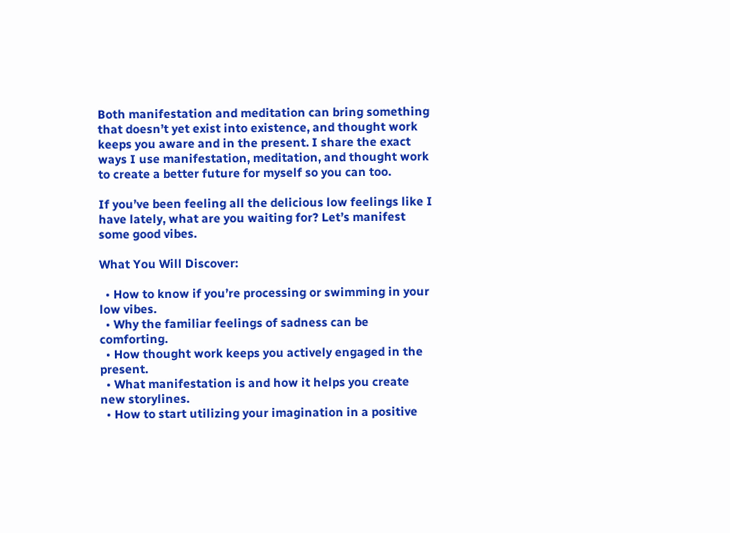Both manifestation and meditation can bring something that doesn’t yet exist into existence, and thought work keeps you aware and in the present. I share the exact ways I use manifestation, meditation, and thought work to create a better future for myself so you can too.

If you’ve been feeling all the delicious low feelings like I have lately, what are you waiting for? Let’s manifest some good vibes.

What You Will Discover:

  • How to know if you’re processing or swimming in your low vibes.
  • Why the familiar feelings of sadness can be comforting.
  • How thought work keeps you actively engaged in the present.
  • What manifestation is and how it helps you create new storylines.
  • How to start utilizing your imagination in a positive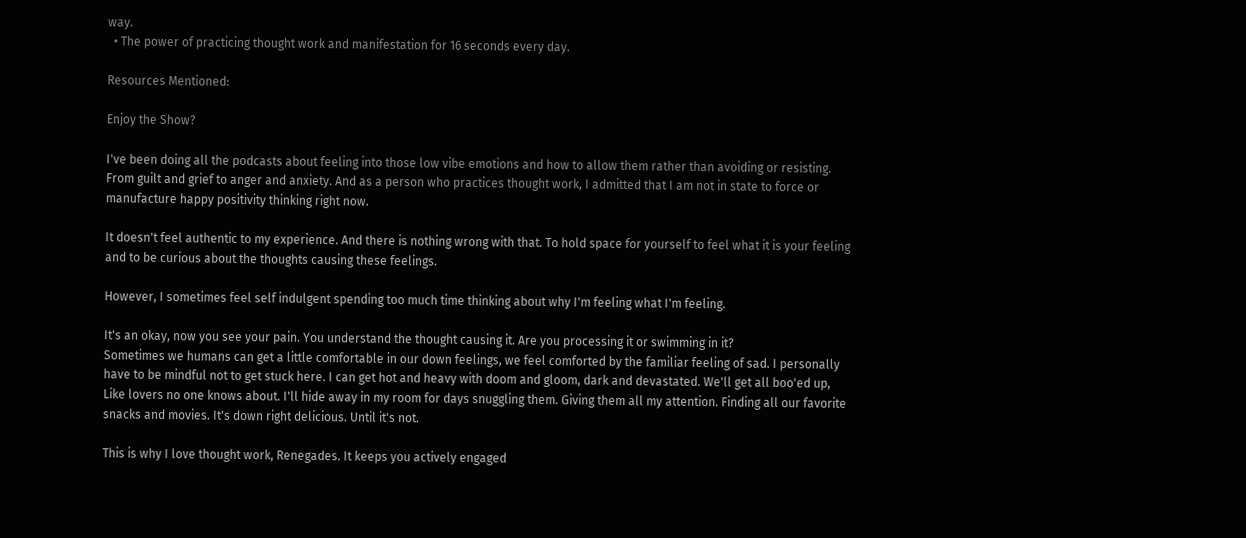way.
  • The power of practicing thought work and manifestation for 16 seconds every day.

Resources Mentioned:

Enjoy the Show?

I've been doing all the podcasts about feeling into those low vibe emotions and how to allow them rather than avoiding or resisting. From guilt and grief to anger and anxiety. And as a person who practices thought work, I admitted that I am not in state to force or manufacture happy positivity thinking right now.

It doesn't feel authentic to my experience. And there is nothing wrong with that. To hold space for yourself to feel what it is your feeling and to be curious about the thoughts causing these feelings.

However, I sometimes feel self indulgent spending too much time thinking about why I'm feeling what I'm feeling.

It's an okay, now you see your pain. You understand the thought causing it. Are you processing it or swimming in it?
Sometimes we humans can get a little comfortable in our down feelings, we feel comforted by the familiar feeling of sad. I personally have to be mindful not to get stuck here. I can get hot and heavy with doom and gloom, dark and devastated. We'll get all boo'ed up, Like lovers no one knows about. I'll hide away in my room for days snuggling them. Giving them all my attention. Finding all our favorite snacks and movies. It's down right delicious. Until it's not.

This is why I love thought work, Renegades. It keeps you actively engaged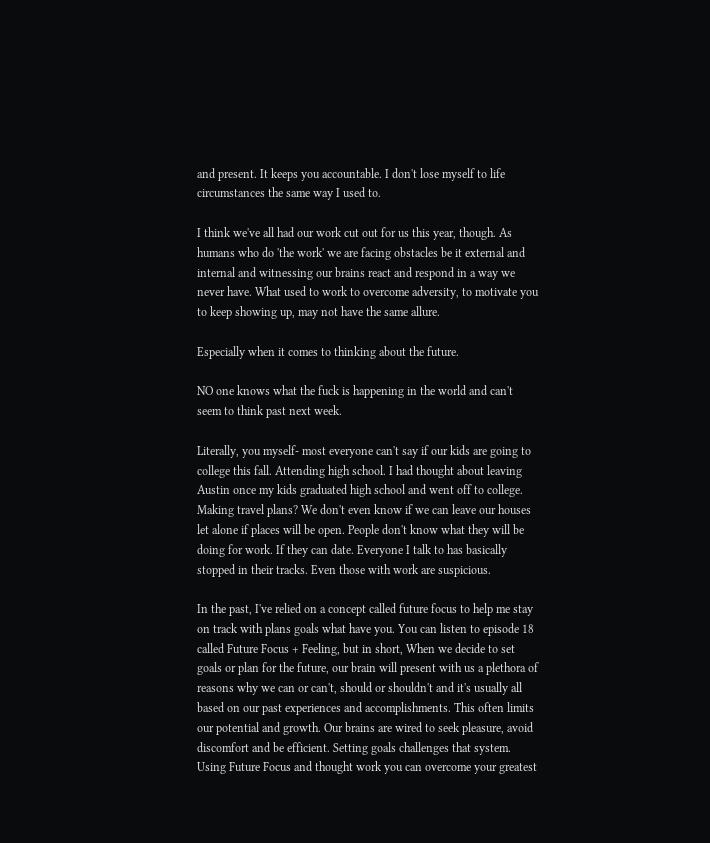and present. It keeps you accountable. I don't lose myself to life circumstances the same way I used to.

I think we've all had our work cut out for us this year, though. As humans who do 'the work' we are facing obstacles be it external and internal and witnessing our brains react and respond in a way we never have. What used to work to overcome adversity, to motivate you to keep showing up, may not have the same allure.

Especially when it comes to thinking about the future.

NO one knows what the fuck is happening in the world and can't seem to think past next week.

Literally, you myself- most everyone can't say if our kids are going to college this fall. Attending high school. I had thought about leaving Austin once my kids graduated high school and went off to college. Making travel plans? We don't even know if we can leave our houses let alone if places will be open. People don't know what they will be doing for work. If they can date. Everyone I talk to has basically stopped in their tracks. Even those with work are suspicious.

In the past, I've relied on a concept called future focus to help me stay on track with plans goals what have you. You can listen to episode 18 called Future Focus + Feeling, but in short, When we decide to set goals or plan for the future, our brain will present with us a plethora of reasons why we can or can't, should or shouldn't and it's usually all based on our past experiences and accomplishments. This often limits our potential and growth. Our brains are wired to seek pleasure, avoid discomfort and be efficient. Setting goals challenges that system. Using Future Focus and thought work you can overcome your greatest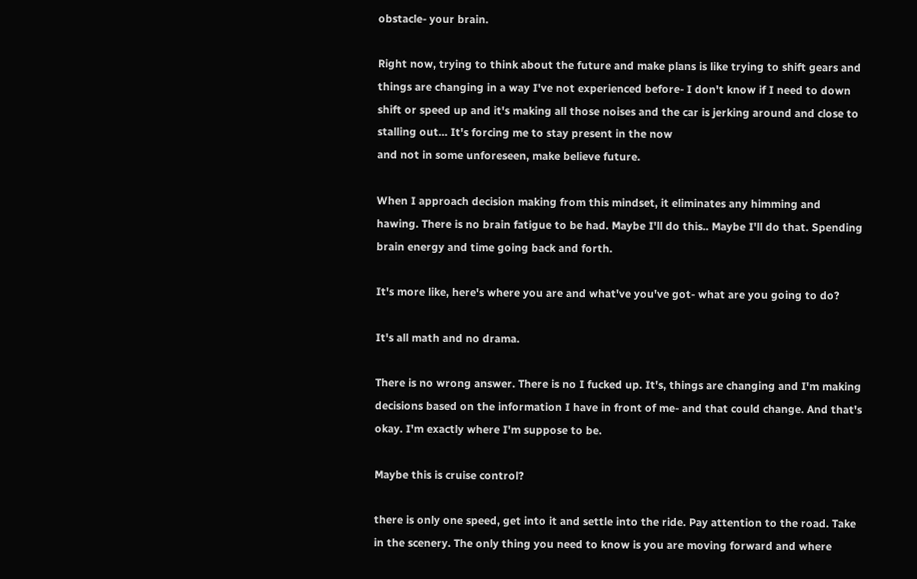obstacle- your brain.

Right now, trying to think about the future and make plans is like trying to shift gears and things are changing in a way I've not experienced before- I don't know if I need to down shift or speed up and it's making all those noises and the car is jerking around and close to stalling out… It's forcing me to stay present in the now
and not in some unforeseen, make believe future.

When I approach decision making from this mindset, it eliminates any himming and hawing. There is no brain fatigue to be had. Maybe I'll do this.. Maybe I'll do that. Spending brain energy and time going back and forth.

It's more like, here's where you are and what've you've got- what are you going to do?

It's all math and no drama.

There is no wrong answer. There is no I fucked up. It's, things are changing and I'm making decisions based on the information I have in front of me- and that could change. And that's okay. I'm exactly where I'm suppose to be.

Maybe this is cruise control?

there is only one speed, get into it and settle into the ride. Pay attention to the road. Take in the scenery. The only thing you need to know is you are moving forward and where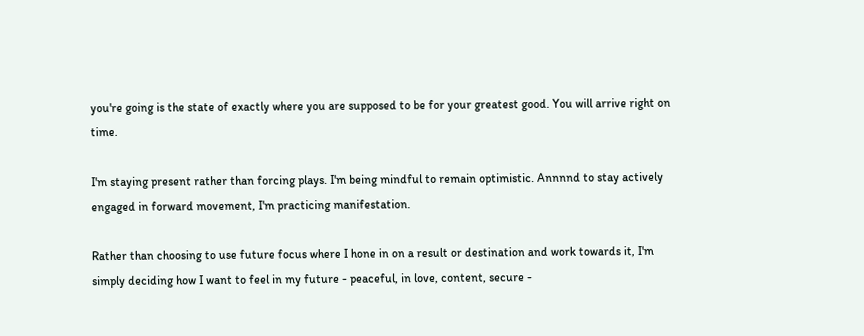you're going is the state of exactly where you are supposed to be for your greatest good. You will arrive right on time.

I'm staying present rather than forcing plays. I'm being mindful to remain optimistic. Annnnd to stay actively engaged in forward movement, I'm practicing manifestation.

Rather than choosing to use future focus where I hone in on a result or destination and work towards it, I'm simply deciding how I want to feel in my future - peaceful, in love, content, secure -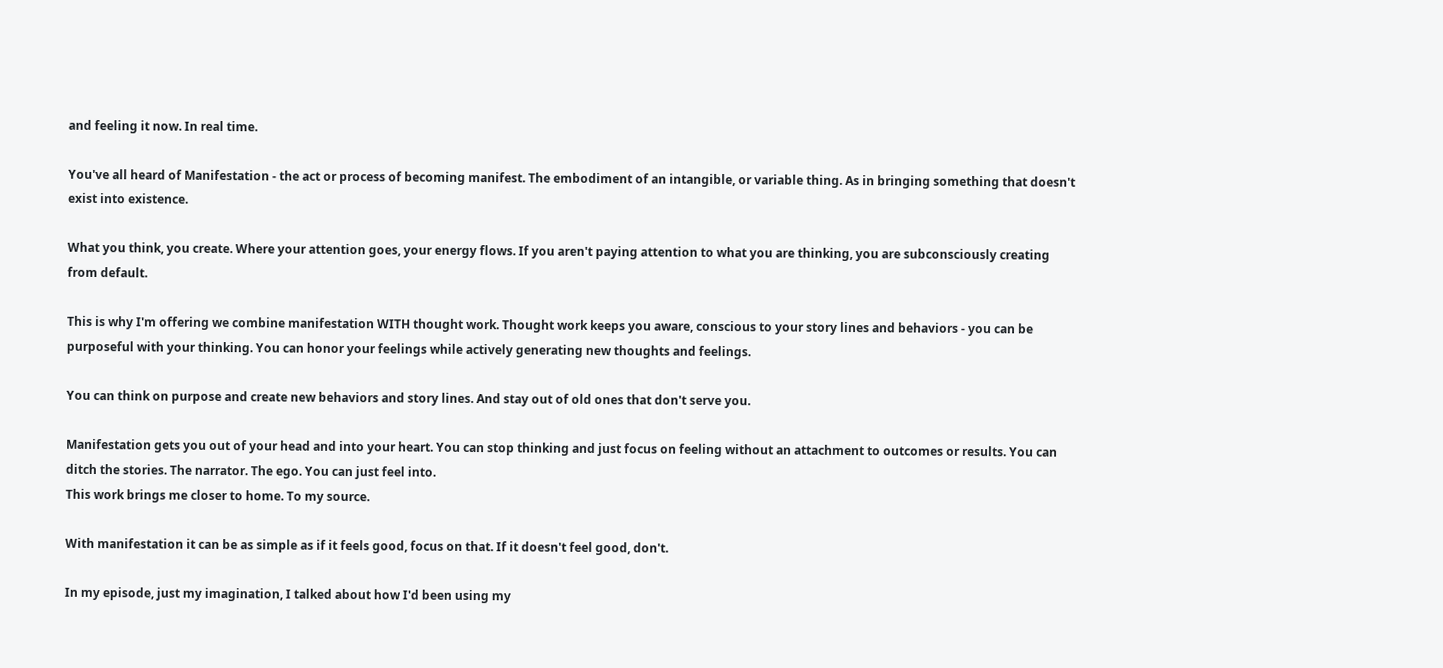and feeling it now. In real time.

You've all heard of Manifestation - the act or process of becoming manifest. The embodiment of an intangible, or variable thing. As in bringing something that doesn't exist into existence.

What you think, you create. Where your attention goes, your energy flows. If you aren't paying attention to what you are thinking, you are subconsciously creating from default.

This is why I'm offering we combine manifestation WITH thought work. Thought work keeps you aware, conscious to your story lines and behaviors - you can be purposeful with your thinking. You can honor your feelings while actively generating new thoughts and feelings.

You can think on purpose and create new behaviors and story lines. And stay out of old ones that don't serve you.

Manifestation gets you out of your head and into your heart. You can stop thinking and just focus on feeling without an attachment to outcomes or results. You can ditch the stories. The narrator. The ego. You can just feel into.
This work brings me closer to home. To my source.

With manifestation it can be as simple as if it feels good, focus on that. If it doesn't feel good, don't.

In my episode, just my imagination, I talked about how I'd been using my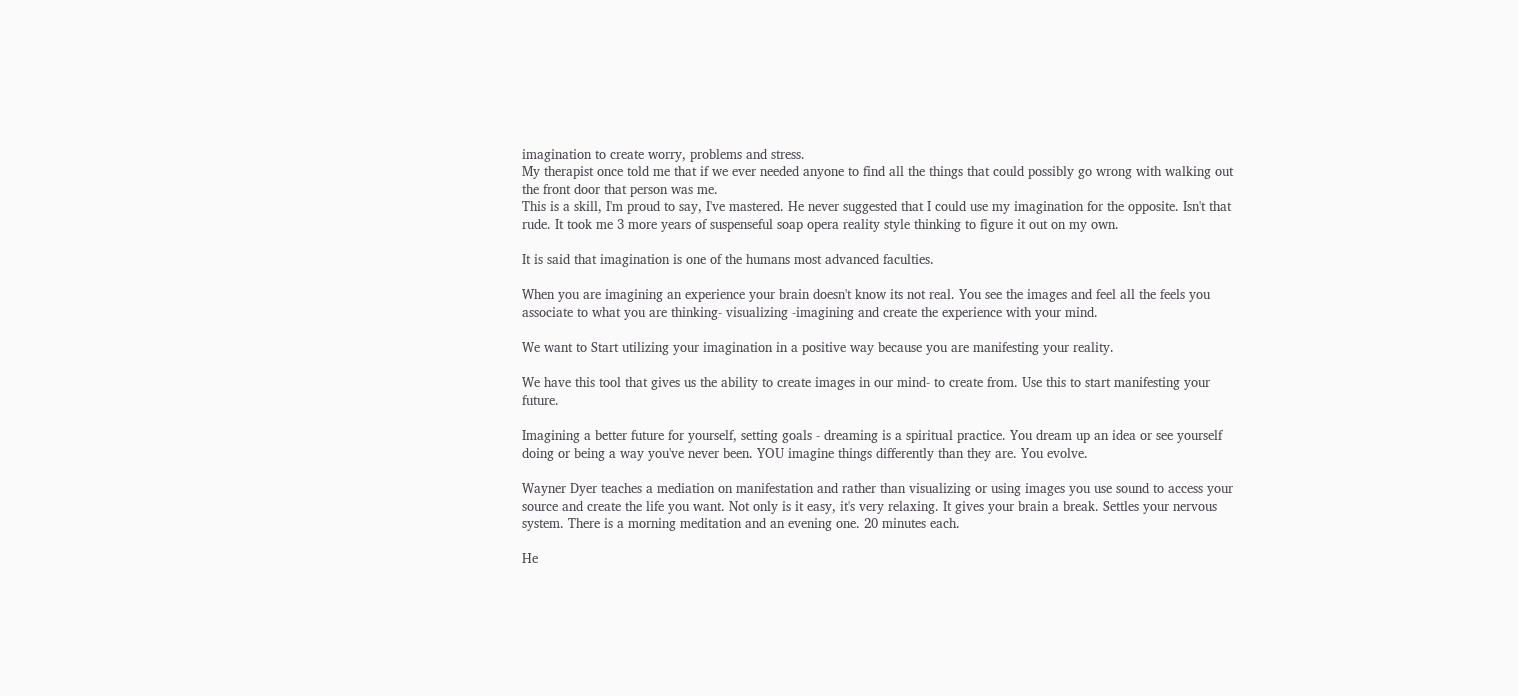imagination to create worry, problems and stress.
My therapist once told me that if we ever needed anyone to find all the things that could possibly go wrong with walking out the front door that person was me.
This is a skill, I'm proud to say, I've mastered. He never suggested that I could use my imagination for the opposite. Isn't that rude. It took me 3 more years of suspenseful soap opera reality style thinking to figure it out on my own.

It is said that imagination is one of the humans most advanced faculties.

When you are imagining an experience your brain doesn't know its not real. You see the images and feel all the feels you associate to what you are thinking- visualizing -imagining and create the experience with your mind.

We want to Start utilizing your imagination in a positive way because you are manifesting your reality.

We have this tool that gives us the ability to create images in our mind- to create from. Use this to start manifesting your future.

Imagining a better future for yourself, setting goals - dreaming is a spiritual practice. You dream up an idea or see yourself doing or being a way you've never been. YOU imagine things differently than they are. You evolve.

Wayner Dyer teaches a mediation on manifestation and rather than visualizing or using images you use sound to access your source and create the life you want. Not only is it easy, it's very relaxing. It gives your brain a break. Settles your nervous system. There is a morning meditation and an evening one. 20 minutes each.

He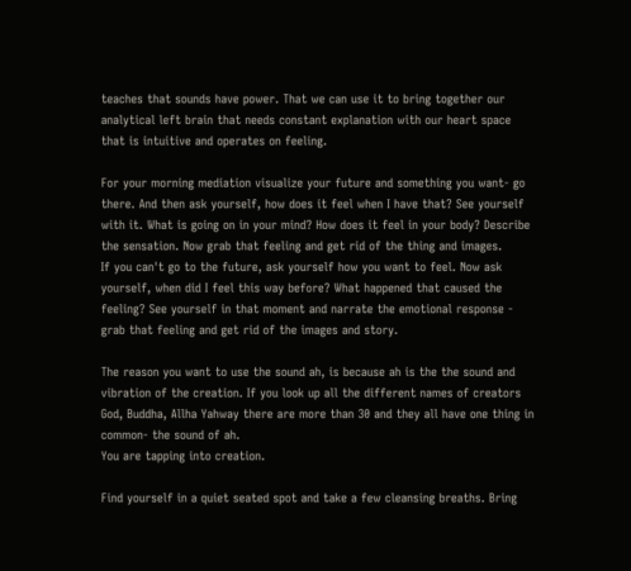teaches that sounds have power. That we can use it to bring together our analytical left brain that needs constant explanation with our heart space that is intuitive and operates on feeling.

For your morning mediation visualize your future and something you want- go there. And then ask yourself, how does it feel when I have that? See yourself with it. What is going on in your mind? How does it feel in your body? Describe the sensation. Now grab that feeling and get rid of the thing and images.
If you can't go to the future, ask yourself how you want to feel. Now ask yourself, when did I feel this way before? What happened that caused the feeling? See yourself in that moment and narrate the emotional response - grab that feeling and get rid of the images and story.

The reason you want to use the sound ah, is because ah is the the sound and vibration of the creation. If you look up all the different names of creators God, Buddha, Allha Yahway there are more than 30 and they all have one thing in common- the sound of ah.
You are tapping into creation.

Find yourself in a quiet seated spot and take a few cleansing breaths. Bring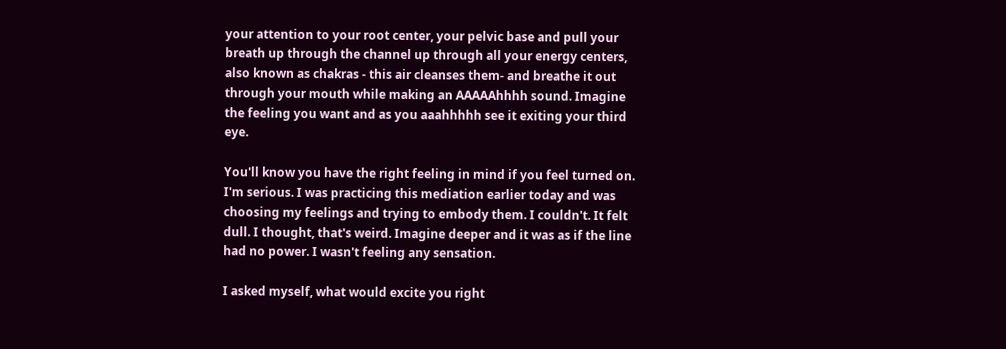your attention to your root center, your pelvic base and pull your breath up through the channel up through all your energy centers, also known as chakras - this air cleanses them- and breathe it out through your mouth while making an AAAAAhhhh sound. Imagine the feeling you want and as you aaahhhhh see it exiting your third eye.

You'll know you have the right feeling in mind if you feel turned on. I'm serious. I was practicing this mediation earlier today and was choosing my feelings and trying to embody them. I couldn't. It felt dull. I thought, that's weird. Imagine deeper and it was as if the line had no power. I wasn't feeling any sensation.

I asked myself, what would excite you right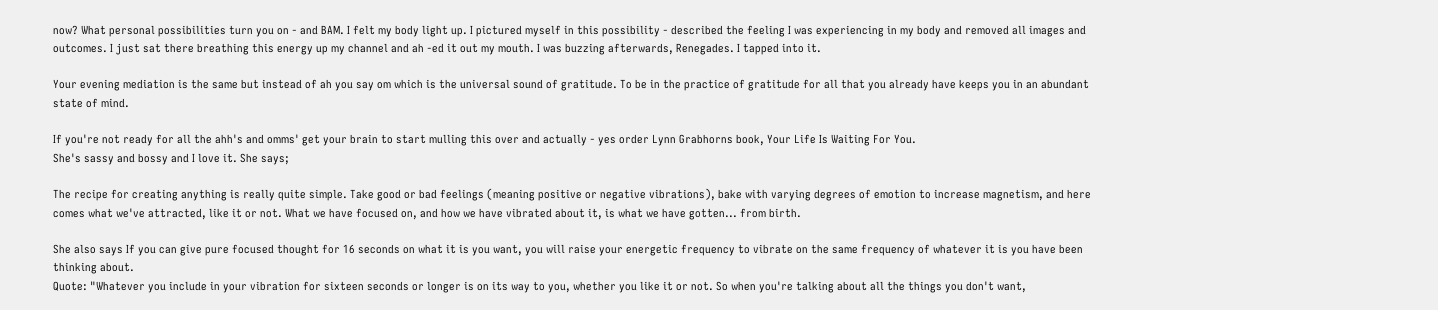now? What personal possibilities turn you on - and BAM. I felt my body light up. I pictured myself in this possibility - described the feeling I was experiencing in my body and removed all images and outcomes. I just sat there breathing this energy up my channel and ah -ed it out my mouth. I was buzzing afterwards, Renegades. I tapped into it.

Your evening mediation is the same but instead of ah you say om which is the universal sound of gratitude. To be in the practice of gratitude for all that you already have keeps you in an abundant state of mind.

If you're not ready for all the ahh's and omms' get your brain to start mulling this over and actually - yes order Lynn Grabhorns book, Your Life Is Waiting For You.
She's sassy and bossy and I love it. She says;

The recipe for creating anything is really quite simple. Take good or bad feelings (meaning positive or negative vibrations), bake with varying degrees of emotion to increase magnetism, and here comes what we've attracted, like it or not. What we have focused on, and how we have vibrated about it, is what we have gotten... from birth.

She also says If you can give pure focused thought for 16 seconds on what it is you want, you will raise your energetic frequency to vibrate on the same frequency of whatever it is you have been thinking about.
Quote: "Whatever you include in your vibration for sixteen seconds or longer is on its way to you, whether you like it or not. So when you're talking about all the things you don't want,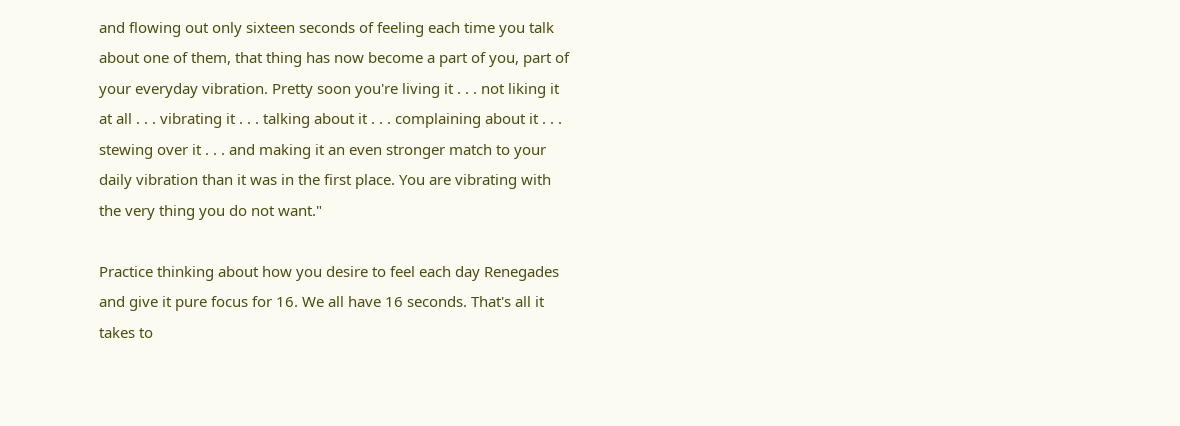and flowing out only sixteen seconds of feeling each time you talk about one of them, that thing has now become a part of you, part of your everyday vibration. Pretty soon you're living it . . . not liking it at all . . . vibrating it . . . talking about it . . . complaining about it . . . stewing over it . . . and making it an even stronger match to your daily vibration than it was in the first place. You are vibrating with the very thing you do not want."

Practice thinking about how you desire to feel each day Renegades and give it pure focus for 16. We all have 16 seconds. That's all it takes to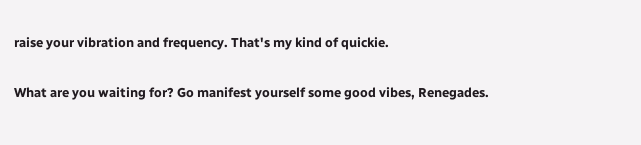raise your vibration and frequency. That's my kind of quickie.

What are you waiting for? Go manifest yourself some good vibes, Renegades.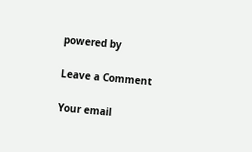powered by

Leave a Comment

Your email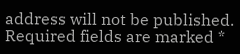address will not be published. Required fields are marked *